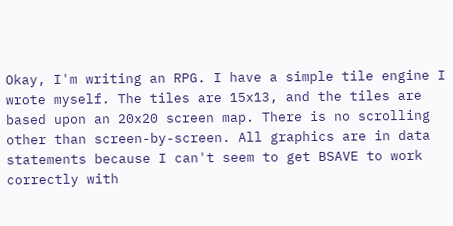Okay, I'm writing an RPG. I have a simple tile engine I wrote myself. The tiles are 15x13, and the tiles are based upon an 20x20 screen map. There is no scrolling other than screen-by-screen. All graphics are in data statements because I can't seem to get BSAVE to work correctly with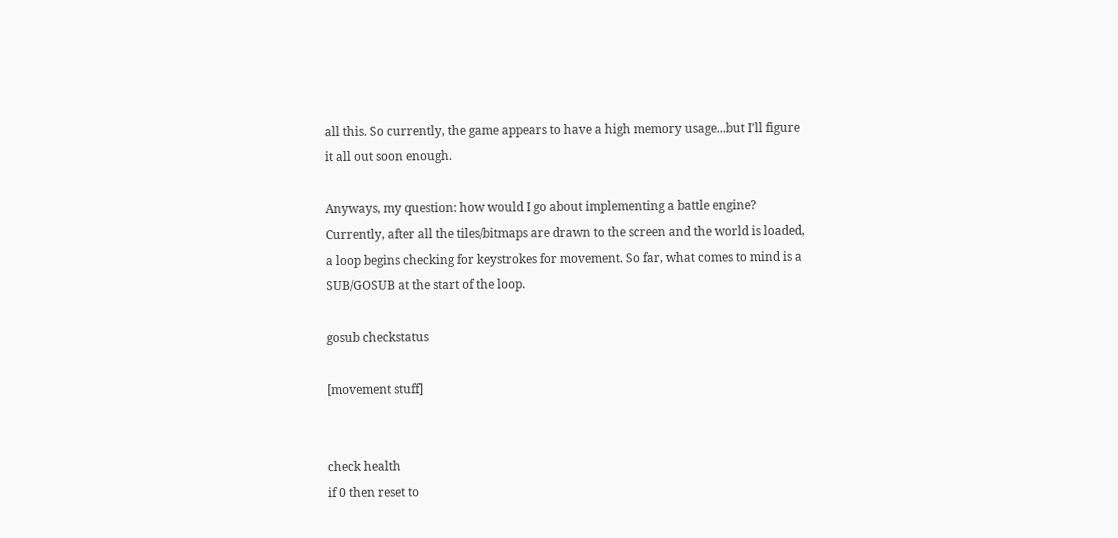all this. So currently, the game appears to have a high memory usage...but I'll figure it all out soon enough.

Anyways, my question: how would I go about implementing a battle engine? Currently, after all the tiles/bitmaps are drawn to the screen and the world is loaded, a loop begins checking for keystrokes for movement. So far, what comes to mind is a SUB/GOSUB at the start of the loop.

gosub checkstatus

[movement stuff]


check health
if 0 then reset to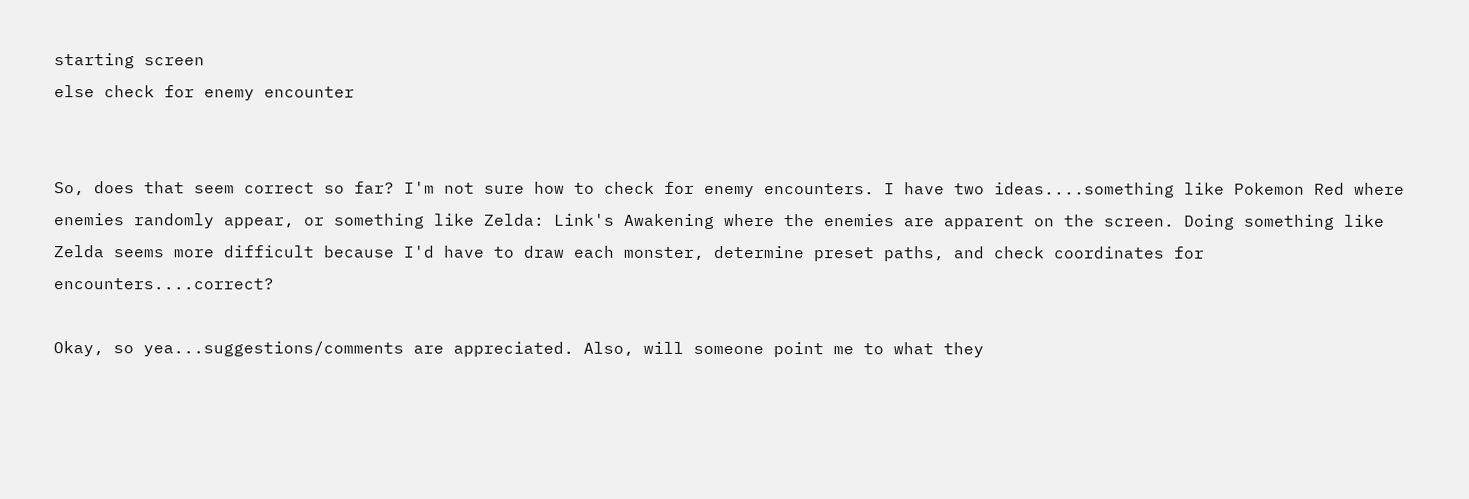starting screen
else check for enemy encounter


So, does that seem correct so far? I'm not sure how to check for enemy encounters. I have two ideas....something like Pokemon Red where enemies randomly appear, or something like Zelda: Link's Awakening where the enemies are apparent on the screen. Doing something like Zelda seems more difficult because I'd have to draw each monster, determine preset paths, and check coordinates for encounters....correct?

Okay, so yea...suggestions/comments are appreciated. Also, will someone point me to what they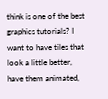think is one of the best graphics tutorials? I want to have tiles that look a little better, have them animated,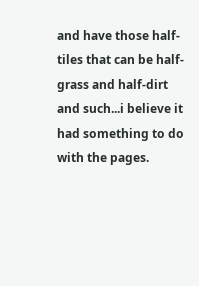and have those half-tiles that can be half-grass and half-dirt and such...i believe it had something to do with the pages.